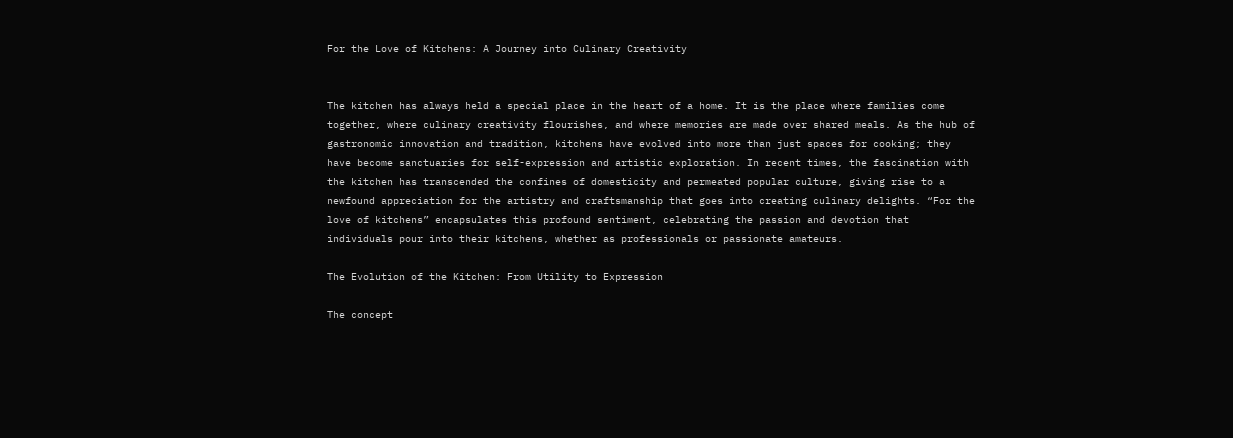For the Love of Kitchens: A Journey into Culinary Creativity


The kitchen has always held a special place in the heart of a home. It is the place where families come together, where culinary creativity flourishes, and where memories are made over shared meals. As the hub of gastronomic innovation and tradition, kitchens have evolved into more than just spaces for cooking; they have become sanctuaries for self-expression and artistic exploration. In recent times, the fascination with the kitchen has transcended the confines of domesticity and permeated popular culture, giving rise to a newfound appreciation for the artistry and craftsmanship that goes into creating culinary delights. “For the love of kitchens” encapsulates this profound sentiment, celebrating the passion and devotion that individuals pour into their kitchens, whether as professionals or passionate amateurs.

The Evolution of the Kitchen: From Utility to Expression

The concept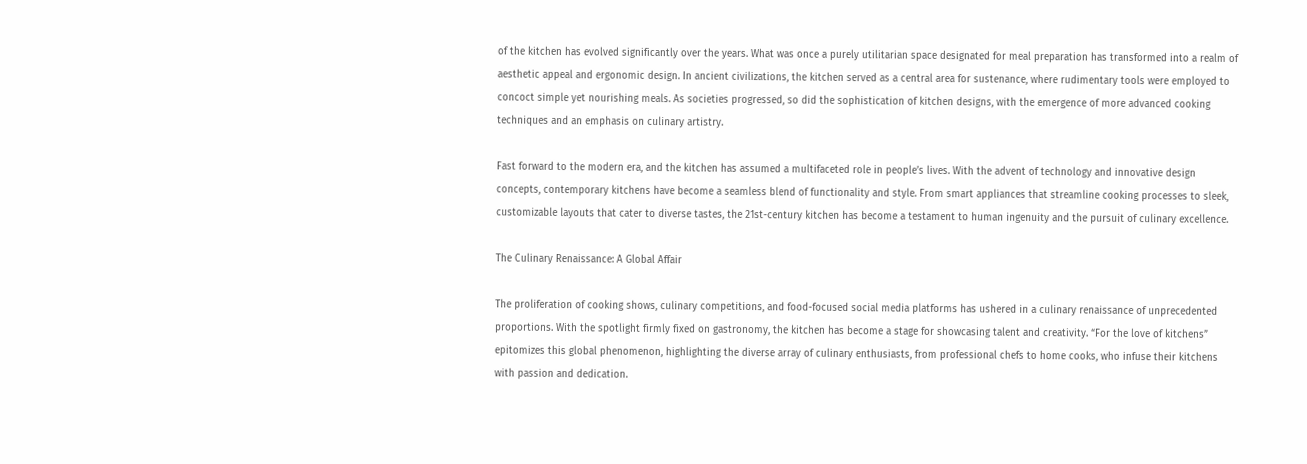of the kitchen has evolved significantly over the years. What was once a purely utilitarian space designated for meal preparation has transformed into a realm of aesthetic appeal and ergonomic design. In ancient civilizations, the kitchen served as a central area for sustenance, where rudimentary tools were employed to concoct simple yet nourishing meals. As societies progressed, so did the sophistication of kitchen designs, with the emergence of more advanced cooking techniques and an emphasis on culinary artistry.

Fast forward to the modern era, and the kitchen has assumed a multifaceted role in people’s lives. With the advent of technology and innovative design concepts, contemporary kitchens have become a seamless blend of functionality and style. From smart appliances that streamline cooking processes to sleek, customizable layouts that cater to diverse tastes, the 21st-century kitchen has become a testament to human ingenuity and the pursuit of culinary excellence.

The Culinary Renaissance: A Global Affair

The proliferation of cooking shows, culinary competitions, and food-focused social media platforms has ushered in a culinary renaissance of unprecedented proportions. With the spotlight firmly fixed on gastronomy, the kitchen has become a stage for showcasing talent and creativity. “For the love of kitchens” epitomizes this global phenomenon, highlighting the diverse array of culinary enthusiasts, from professional chefs to home cooks, who infuse their kitchens with passion and dedication.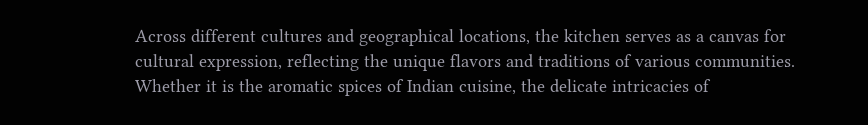Across different cultures and geographical locations, the kitchen serves as a canvas for cultural expression, reflecting the unique flavors and traditions of various communities. Whether it is the aromatic spices of Indian cuisine, the delicate intricacies of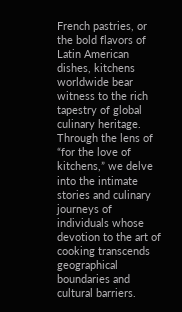French pastries, or the bold flavors of Latin American dishes, kitchens worldwide bear witness to the rich tapestry of global culinary heritage. Through the lens of “for the love of kitchens,” we delve into the intimate stories and culinary journeys of individuals whose devotion to the art of cooking transcends geographical boundaries and cultural barriers.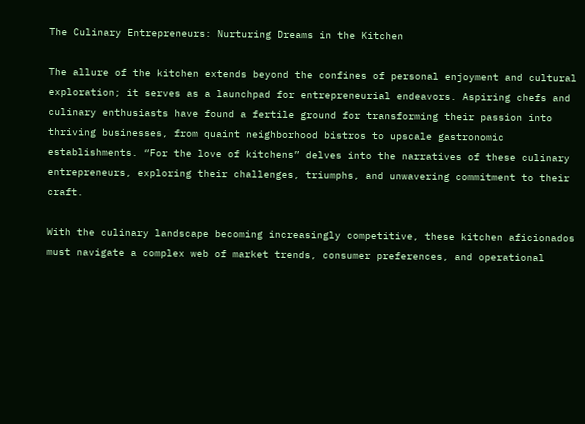The Culinary Entrepreneurs: Nurturing Dreams in the Kitchen

The allure of the kitchen extends beyond the confines of personal enjoyment and cultural exploration; it serves as a launchpad for entrepreneurial endeavors. Aspiring chefs and culinary enthusiasts have found a fertile ground for transforming their passion into thriving businesses, from quaint neighborhood bistros to upscale gastronomic establishments. “For the love of kitchens” delves into the narratives of these culinary entrepreneurs, exploring their challenges, triumphs, and unwavering commitment to their craft.

With the culinary landscape becoming increasingly competitive, these kitchen aficionados must navigate a complex web of market trends, consumer preferences, and operational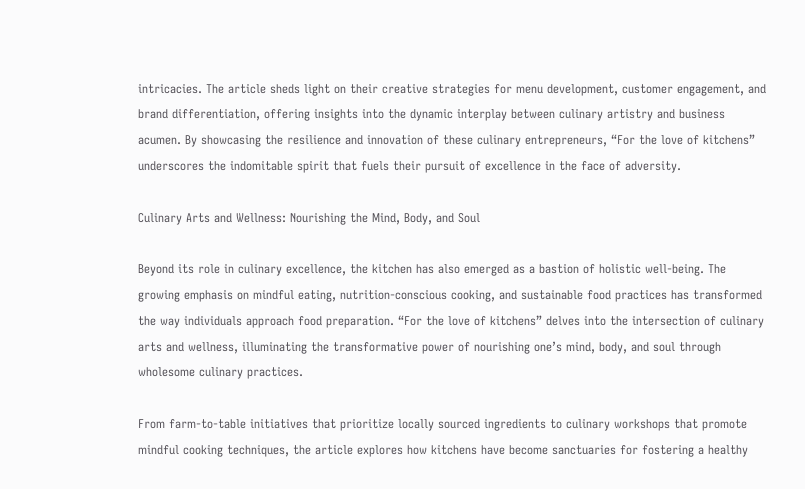intricacies. The article sheds light on their creative strategies for menu development, customer engagement, and brand differentiation, offering insights into the dynamic interplay between culinary artistry and business acumen. By showcasing the resilience and innovation of these culinary entrepreneurs, “For the love of kitchens” underscores the indomitable spirit that fuels their pursuit of excellence in the face of adversity.

Culinary Arts and Wellness: Nourishing the Mind, Body, and Soul

Beyond its role in culinary excellence, the kitchen has also emerged as a bastion of holistic well-being. The growing emphasis on mindful eating, nutrition-conscious cooking, and sustainable food practices has transformed the way individuals approach food preparation. “For the love of kitchens” delves into the intersection of culinary arts and wellness, illuminating the transformative power of nourishing one’s mind, body, and soul through wholesome culinary practices.

From farm-to-table initiatives that prioritize locally sourced ingredients to culinary workshops that promote mindful cooking techniques, the article explores how kitchens have become sanctuaries for fostering a healthy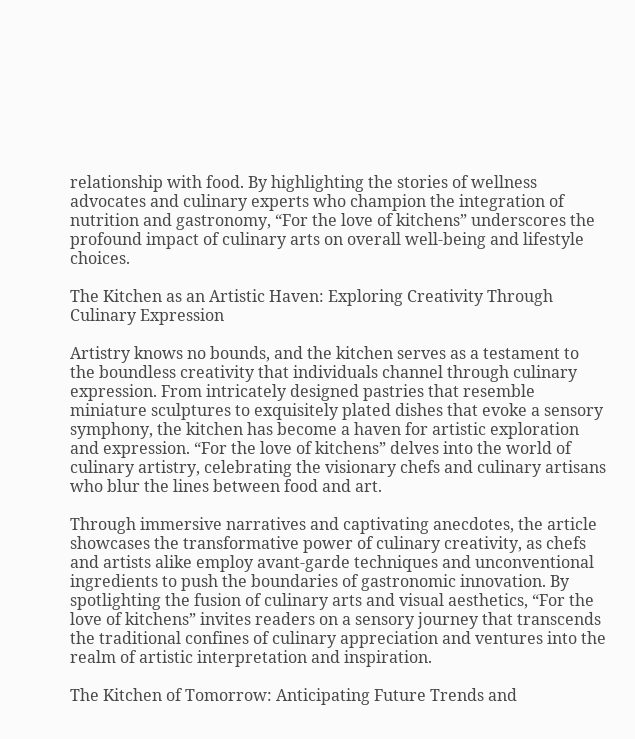relationship with food. By highlighting the stories of wellness advocates and culinary experts who champion the integration of nutrition and gastronomy, “For the love of kitchens” underscores the profound impact of culinary arts on overall well-being and lifestyle choices.

The Kitchen as an Artistic Haven: Exploring Creativity Through Culinary Expression

Artistry knows no bounds, and the kitchen serves as a testament to the boundless creativity that individuals channel through culinary expression. From intricately designed pastries that resemble miniature sculptures to exquisitely plated dishes that evoke a sensory symphony, the kitchen has become a haven for artistic exploration and expression. “For the love of kitchens” delves into the world of culinary artistry, celebrating the visionary chefs and culinary artisans who blur the lines between food and art.

Through immersive narratives and captivating anecdotes, the article showcases the transformative power of culinary creativity, as chefs and artists alike employ avant-garde techniques and unconventional ingredients to push the boundaries of gastronomic innovation. By spotlighting the fusion of culinary arts and visual aesthetics, “For the love of kitchens” invites readers on a sensory journey that transcends the traditional confines of culinary appreciation and ventures into the realm of artistic interpretation and inspiration.

The Kitchen of Tomorrow: Anticipating Future Trends and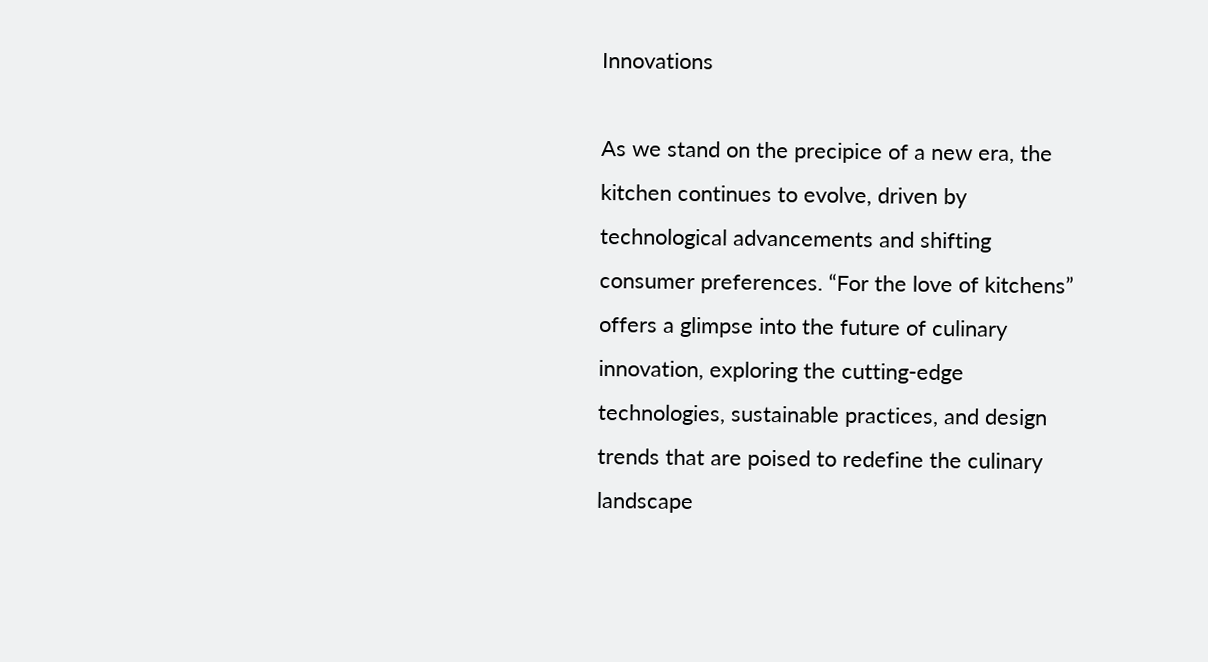Innovations

As we stand on the precipice of a new era, the kitchen continues to evolve, driven by technological advancements and shifting consumer preferences. “For the love of kitchens” offers a glimpse into the future of culinary innovation, exploring the cutting-edge technologies, sustainable practices, and design trends that are poised to redefine the culinary landscape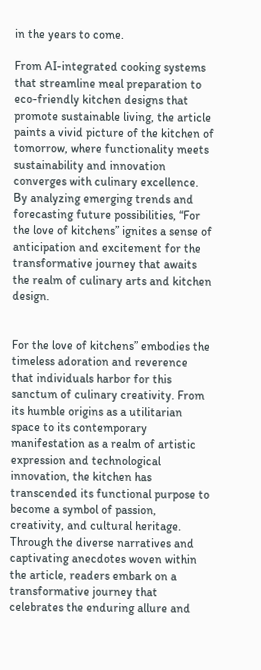in the years to come.

From AI-integrated cooking systems that streamline meal preparation to eco-friendly kitchen designs that promote sustainable living, the article paints a vivid picture of the kitchen of tomorrow, where functionality meets sustainability and innovation converges with culinary excellence. By analyzing emerging trends and forecasting future possibilities, “For the love of kitchens” ignites a sense of anticipation and excitement for the transformative journey that awaits the realm of culinary arts and kitchen design.


For the love of kitchens” embodies the timeless adoration and reverence that individuals harbor for this sanctum of culinary creativity. From its humble origins as a utilitarian space to its contemporary manifestation as a realm of artistic expression and technological innovation, the kitchen has transcended its functional purpose to become a symbol of passion, creativity, and cultural heritage. Through the diverse narratives and captivating anecdotes woven within the article, readers embark on a transformative journey that celebrates the enduring allure and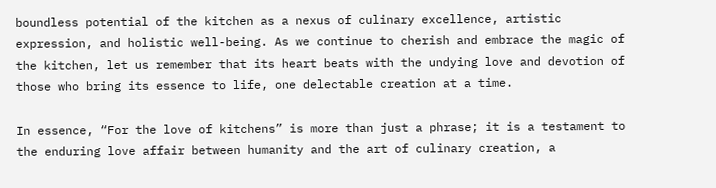boundless potential of the kitchen as a nexus of culinary excellence, artistic expression, and holistic well-being. As we continue to cherish and embrace the magic of the kitchen, let us remember that its heart beats with the undying love and devotion of those who bring its essence to life, one delectable creation at a time.

In essence, “For the love of kitchens” is more than just a phrase; it is a testament to the enduring love affair between humanity and the art of culinary creation, a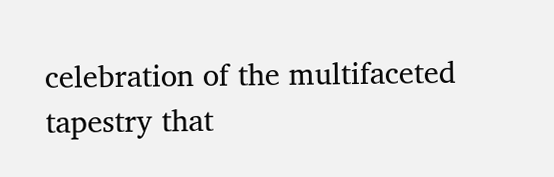celebration of the multifaceted tapestry that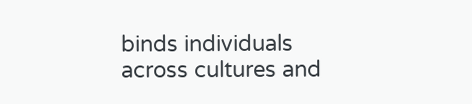binds individuals across cultures and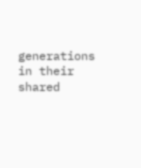generations in their shared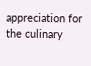appreciation for the culinary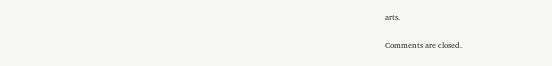arts.

Comments are closed.